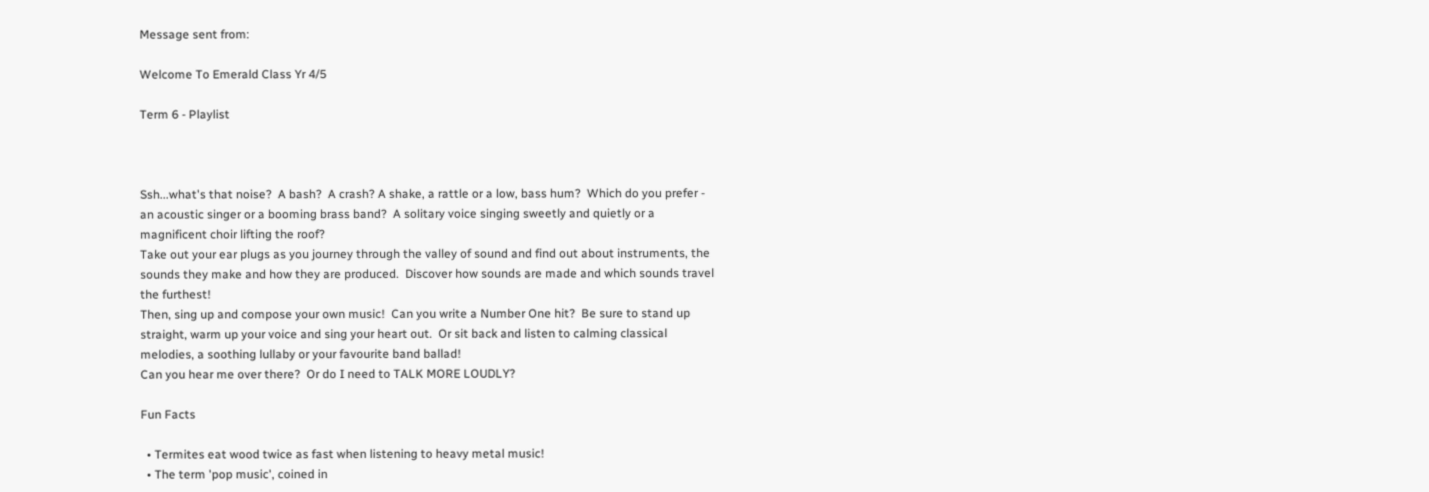Message sent from:

Welcome To Emerald Class Yr 4/5

Term 6 - Playlist



Ssh...what's that noise?  A bash?  A crash? A shake, a rattle or a low, bass hum?  Which do you prefer - an acoustic singer or a booming brass band?  A solitary voice singing sweetly and quietly or a magnificent choir lifting the roof?
Take out your ear plugs as you journey through the valley of sound and find out about instruments, the sounds they make and how they are produced.  Discover how sounds are made and which sounds travel the furthest!
Then, sing up and compose your own music!  Can you write a Number One hit?  Be sure to stand up straight, warm up your voice and sing your heart out.  Or sit back and listen to calming classical melodies, a soothing lullaby or your favourite band ballad!
Can you hear me over there?  Or do I need to TALK MORE LOUDLY?

Fun Facts

  • Termites eat wood twice as fast when listening to heavy metal music!
  • The term 'pop music', coined in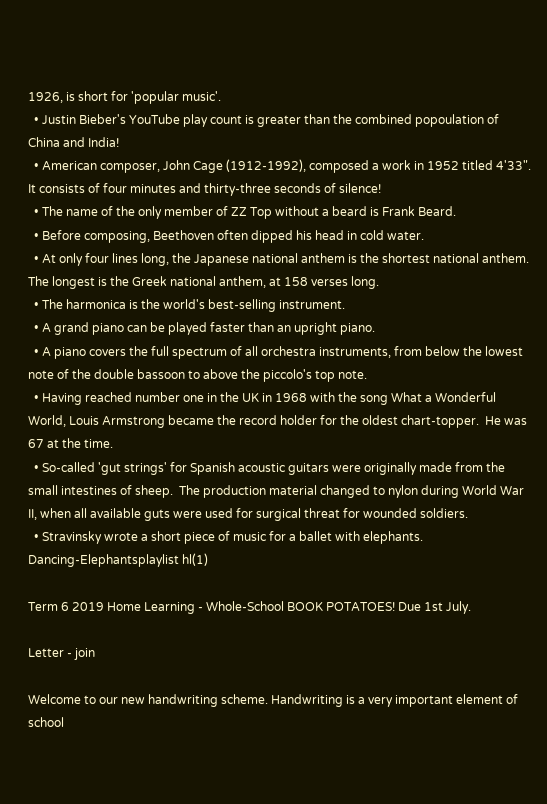1926, is short for 'popular music'.
  • Justin Bieber's YouTube play count is greater than the combined popoulation of China and India!
  • American composer, John Cage (1912-1992), composed a work in 1952 titled 4'33".  It consists of four minutes and thirty-three seconds of silence!
  • The name of the only member of ZZ Top without a beard is Frank Beard.
  • Before composing, Beethoven often dipped his head in cold water.
  • At only four lines long, the Japanese national anthem is the shortest national anthem.  The longest is the Greek national anthem, at 158 verses long.
  • The harmonica is the world's best-selling instrument.
  • A grand piano can be played faster than an upright piano.
  • A piano covers the full spectrum of all orchestra instruments, from below the lowest note of the double bassoon to above the piccolo's top note.
  • Having reached number one in the UK in 1968 with the song What a Wonderful World, Louis Armstrong became the record holder for the oldest chart-topper.  He was 67 at the time.
  • So-called 'gut strings' for Spanish acoustic guitars were originally made from the small intestines of sheep.  The production material changed to nylon during World War II, when all available guts were used for surgical threat for wounded soldiers.
  • Stravinsky wrote a short piece of music for a ballet with elephants.
Dancing-Elephantsplaylist hl(1)

Term 6 2019 Home Learning - Whole-School BOOK POTATOES! Due 1st July.

Letter - join

Welcome to our new handwriting scheme. Handwriting is a very important element of school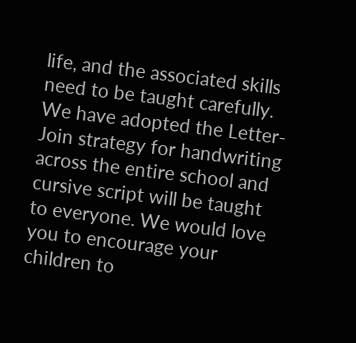life, and the associated skills need to be taught carefully. We have adopted the Letter-Join strategy for handwriting across the entire school and cursive script will be taught to everyone. We would love you to encourage your children to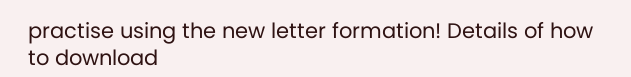practise using the new letter formation! Details of how to download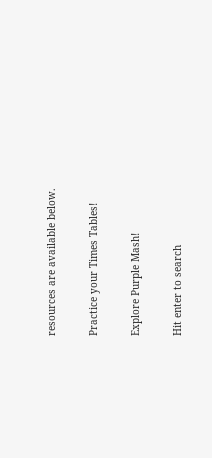resources are available below.

Practice your Times Tables!

Explore Purple Mash!

Hit enter to search